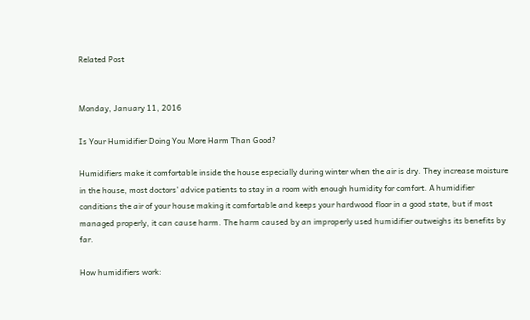Related Post


Monday, January 11, 2016

Is Your Humidifier Doing You More Harm Than Good?

Humidifiers make it comfortable inside the house especially during winter when the air is dry. They increase moisture in the house, most doctors’ advice patients to stay in a room with enough humidity for comfort. A humidifier conditions the air of your house making it comfortable and keeps your hardwood floor in a good state, but if most managed properly, it can cause harm. The harm caused by an improperly used humidifier outweighs its benefits by far.

How humidifiers work: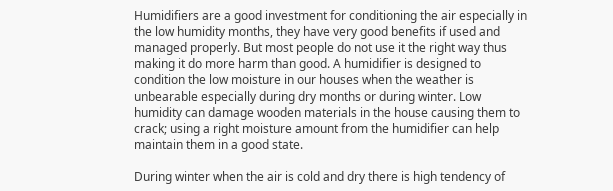Humidifiers are a good investment for conditioning the air especially in the low humidity months, they have very good benefits if used and managed properly. But most people do not use it the right way thus making it do more harm than good. A humidifier is designed to condition the low moisture in our houses when the weather is unbearable especially during dry months or during winter. Low humidity can damage wooden materials in the house causing them to crack; using a right moisture amount from the humidifier can help maintain them in a good state.

During winter when the air is cold and dry there is high tendency of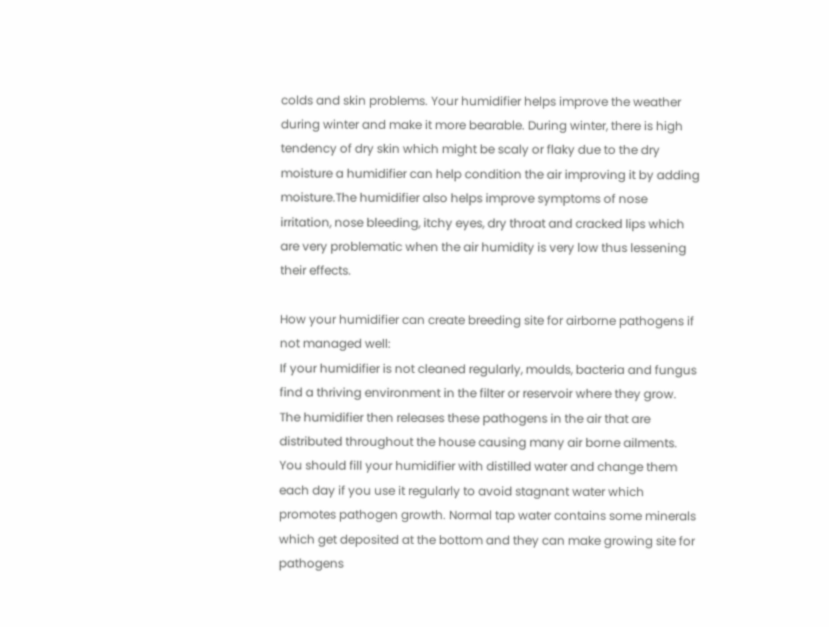colds and skin problems. Your humidifier helps improve the weather during winter and make it more bearable. During winter, there is high tendency of dry skin which might be scaly or flaky due to the dry moisture a humidifier can help condition the air improving it by adding moisture.The humidifier also helps improve symptoms of nose irritation, nose bleeding, itchy eyes, dry throat and cracked lips which are very problematic when the air humidity is very low thus lessening their effects.

How your humidifier can create breeding site for airborne pathogens if not managed well:
If your humidifier is not cleaned regularly, moulds, bacteria and fungus find a thriving environment in the filter or reservoir where they grow. The humidifier then releases these pathogens in the air that are distributed throughout the house causing many air borne ailments. You should fill your humidifier with distilled water and change them each day if you use it regularly to avoid stagnant water which promotes pathogen growth. Normal tap water contains some minerals which get deposited at the bottom and they can make growing site for pathogens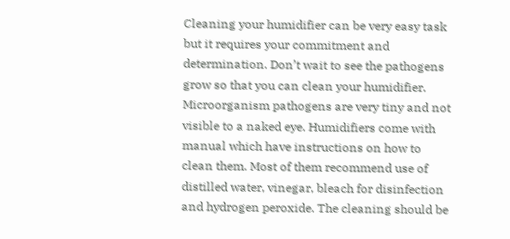Cleaning your humidifier can be very easy task but it requires your commitment and determination. Don’t wait to see the pathogens grow so that you can clean your humidifier. Microorganism pathogens are very tiny and not visible to a naked eye. Humidifiers come with manual which have instructions on how to clean them. Most of them recommend use of distilled water, vinegar, bleach for disinfection and hydrogen peroxide. The cleaning should be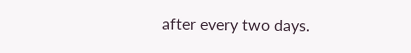after every two days.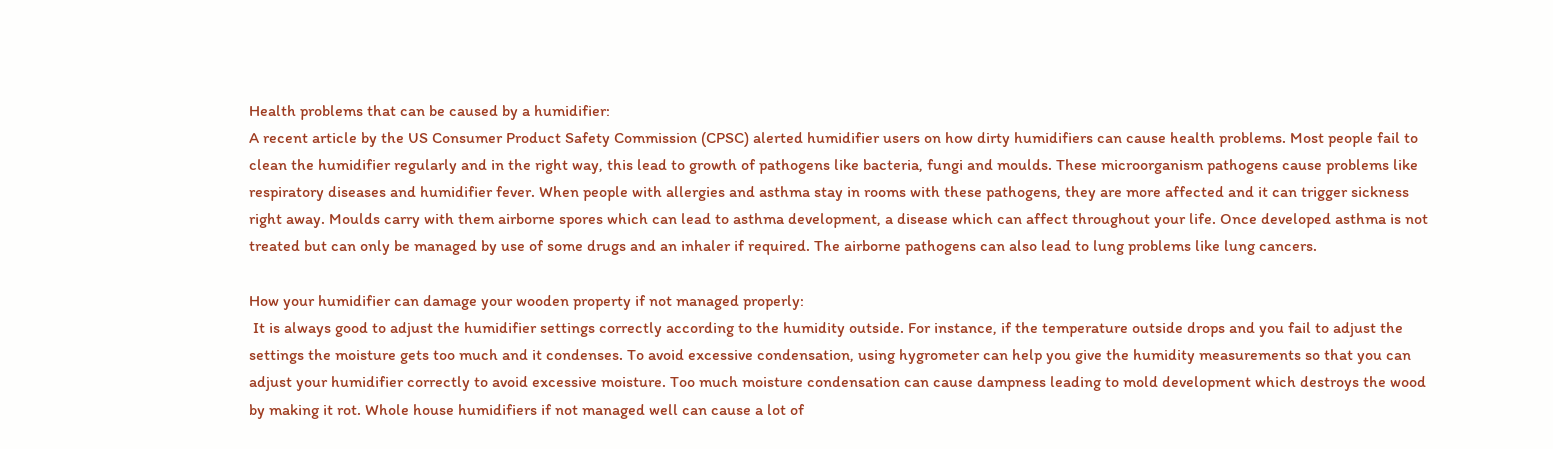Health problems that can be caused by a humidifier:
A recent article by the US Consumer Product Safety Commission (CPSC) alerted humidifier users on how dirty humidifiers can cause health problems. Most people fail to clean the humidifier regularly and in the right way, this lead to growth of pathogens like bacteria, fungi and moulds. These microorganism pathogens cause problems like respiratory diseases and humidifier fever. When people with allergies and asthma stay in rooms with these pathogens, they are more affected and it can trigger sickness right away. Moulds carry with them airborne spores which can lead to asthma development, a disease which can affect throughout your life. Once developed asthma is not treated but can only be managed by use of some drugs and an inhaler if required. The airborne pathogens can also lead to lung problems like lung cancers.

How your humidifier can damage your wooden property if not managed properly:
 It is always good to adjust the humidifier settings correctly according to the humidity outside. For instance, if the temperature outside drops and you fail to adjust the settings the moisture gets too much and it condenses. To avoid excessive condensation, using hygrometer can help you give the humidity measurements so that you can adjust your humidifier correctly to avoid excessive moisture. Too much moisture condensation can cause dampness leading to mold development which destroys the wood by making it rot. Whole house humidifiers if not managed well can cause a lot of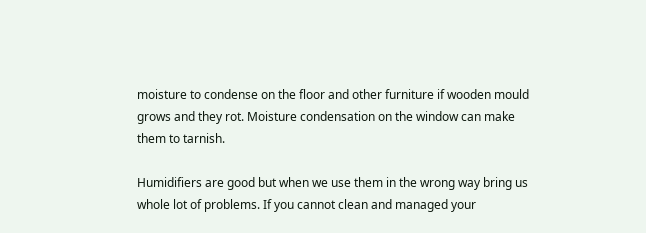moisture to condense on the floor and other furniture if wooden mould grows and they rot. Moisture condensation on the window can make them to tarnish.

Humidifiers are good but when we use them in the wrong way bring us whole lot of problems. If you cannot clean and managed your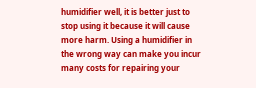humidifier well, it is better just to stop using it because it will cause more harm. Using a humidifier in the wrong way can make you incur many costs for repairing your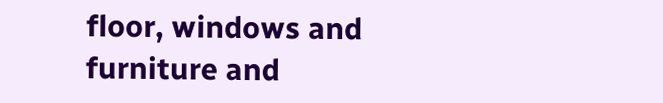floor, windows and furniture and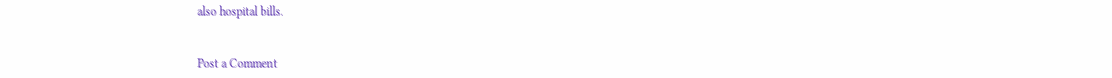also hospital bills.


Post a Comment